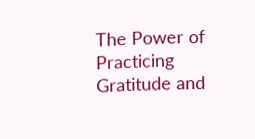The Power of Practicing Gratitude and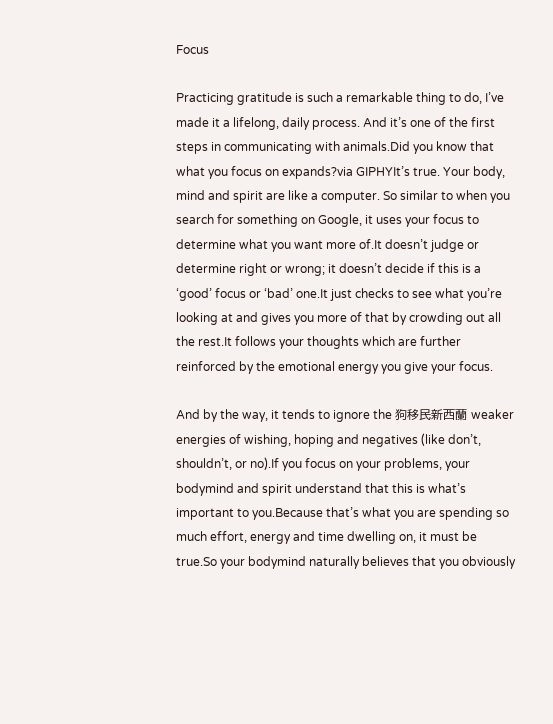Focus

Practicing gratitude is such a remarkable thing to do, I’ve made it a lifelong, daily process. And it’s one of the first steps in communicating with animals.Did you know that what you focus on expands?via GIPHYIt’s true. Your body, mind and spirit are like a computer. So similar to when you search for something on Google, it uses your focus to determine what you want more of.It doesn’t judge or determine right or wrong; it doesn’t decide if this is a ‘good’ focus or ‘bad’ one.It just checks to see what you’re looking at and gives you more of that by crowding out all the rest.It follows your thoughts which are further reinforced by the emotional energy you give your focus.

And by the way, it tends to ignore the 狗移民新西蘭 weaker energies of wishing, hoping and negatives (like don’t, shouldn’t, or no).If you focus on your problems, your bodymind and spirit understand that this is what’s important to you.Because that’s what you are spending so much effort, energy and time dwelling on, it must be true.So your bodymind naturally believes that you obviously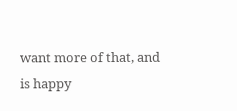want more of that, and is happy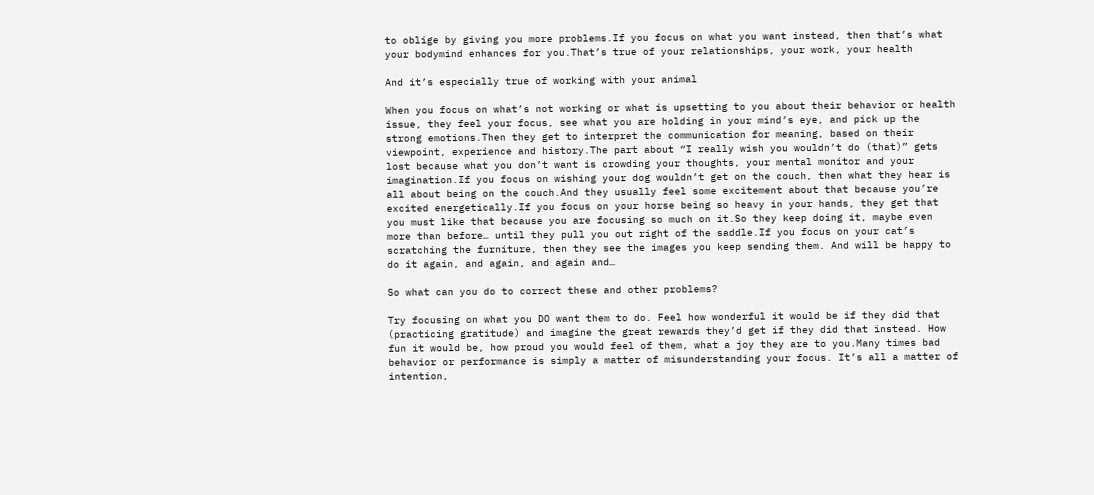to oblige by giving you more problems.If you focus on what you want instead, then that’s what your bodymind enhances for you.That’s true of your relationships, your work, your health

And it’s especially true of working with your animal

When you focus on what’s not working or what is upsetting to you about their behavior or health issue, they feel your focus, see what you are holding in your mind’s eye, and pick up the strong emotions.Then they get to interpret the communication for meaning, based on their viewpoint, experience and history.The part about “I really wish you wouldn’t do (that)” gets lost because what you don’t want is crowding your thoughts, your mental monitor and your imagination.If you focus on wishing your dog wouldn’t get on the couch, then what they hear is all about being on the couch.And they usually feel some excitement about that because you’re excited energetically.If you focus on your horse being so heavy in your hands, they get that you must like that because you are focusing so much on it.So they keep doing it, maybe even more than before… until they pull you out right of the saddle.If you focus on your cat’s scratching the furniture, then they see the images you keep sending them. And will be happy to do it again, and again, and again and…

So what can you do to correct these and other problems?

Try focusing on what you DO want them to do. Feel how wonderful it would be if they did that (practicing gratitude) and imagine the great rewards they’d get if they did that instead. How fun it would be, how proud you would feel of them, what a joy they are to you.Many times bad behavior or performance is simply a matter of misunderstanding your focus. It’s all a matter of intention,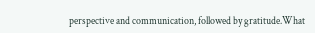perspective and communication, followed by gratitude.What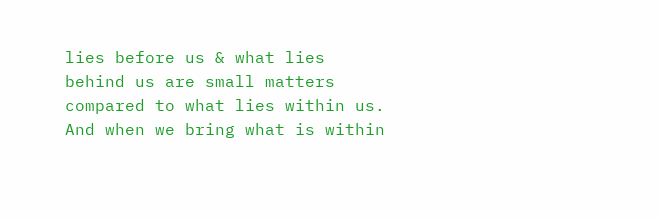lies before us & what lies behind us are small matters compared to what lies within us. And when we bring what is within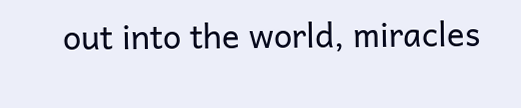out into the world, miracles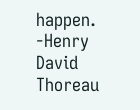happen. -Henry David Thoreau